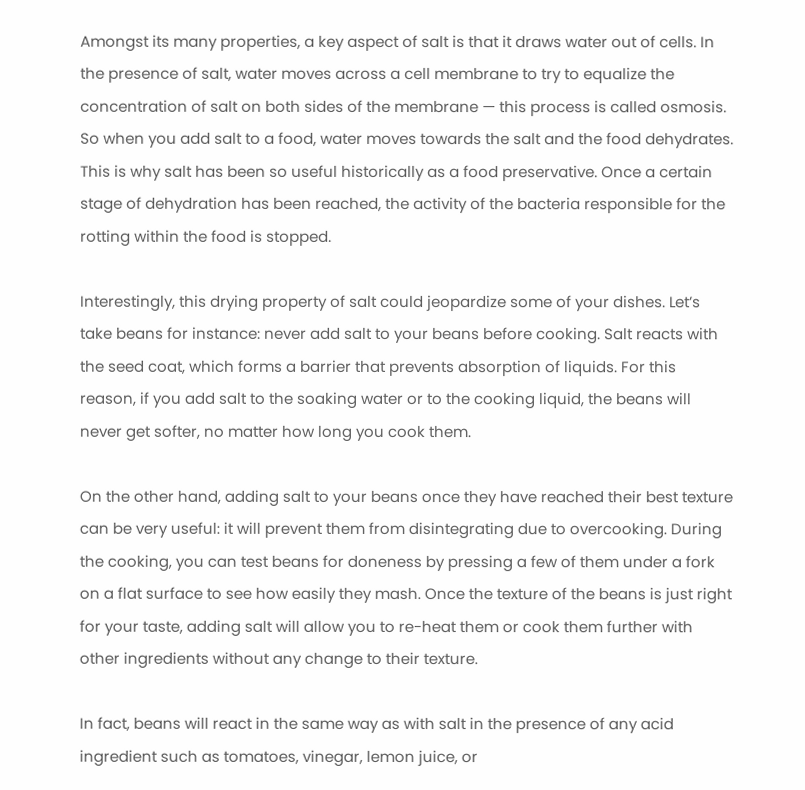Amongst its many properties, a key aspect of salt is that it draws water out of cells. In the presence of salt, water moves across a cell membrane to try to equalize the concentration of salt on both sides of the membrane — this process is called osmosis. So when you add salt to a food, water moves towards the salt and the food dehydrates. This is why salt has been so useful historically as a food preservative. Once a certain stage of dehydration has been reached, the activity of the bacteria responsible for the rotting within the food is stopped.

Interestingly, this drying property of salt could jeopardize some of your dishes. Let’s take beans for instance: never add salt to your beans before cooking. Salt reacts with the seed coat, which forms a barrier that prevents absorption of liquids. For this reason, if you add salt to the soaking water or to the cooking liquid, the beans will never get softer, no matter how long you cook them.

On the other hand, adding salt to your beans once they have reached their best texture can be very useful: it will prevent them from disintegrating due to overcooking. During the cooking, you can test beans for doneness by pressing a few of them under a fork on a flat surface to see how easily they mash. Once the texture of the beans is just right for your taste, adding salt will allow you to re-heat them or cook them further with other ingredients without any change to their texture.

In fact, beans will react in the same way as with salt in the presence of any acid ingredient such as tomatoes, vinegar, lemon juice, or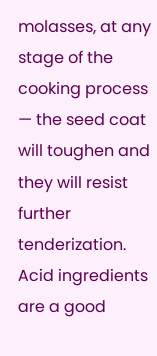molasses, at any stage of the cooking process — the seed coat will toughen and they will resist further tenderization. Acid ingredients are a good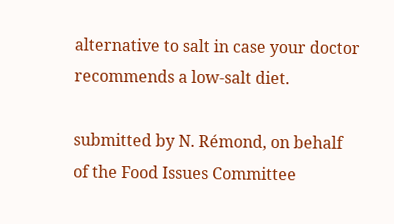alternative to salt in case your doctor recommends a low-salt diet.

submitted by N. Rémond, on behalf of the Food Issues Committee